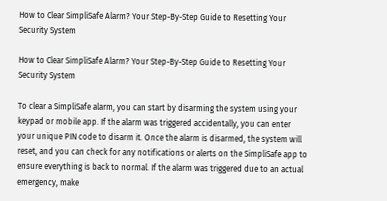How to Clear SimpliSafe Alarm? Your Step-By-Step Guide to Resetting Your Security System

How to Clear SimpliSafe Alarm? Your Step-By-Step Guide to Resetting Your Security System

To clear a SimpliSafe alarm, you can start by disarming the system using your keypad or mobile app. If the alarm was triggered accidentally, you can enter your unique PIN code to disarm it. Once the alarm is disarmed, the system will reset, and you can check for any notifications or alerts on the SimpliSafe app to ensure everything is back to normal. If the alarm was triggered due to an actual emergency, make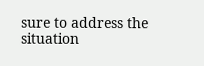sure to address the situation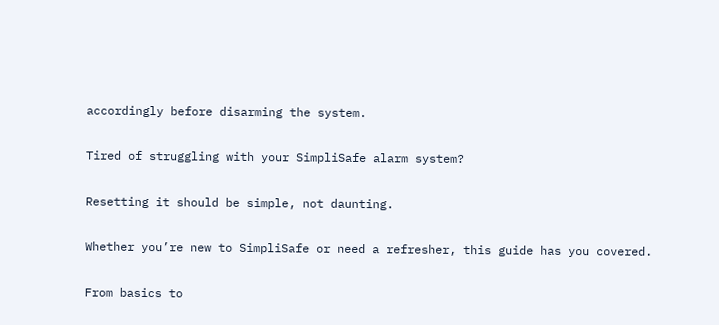accordingly before disarming the system.

Tired of struggling with your SimpliSafe alarm system?

Resetting it should be simple, not daunting.

Whether you’re new to SimpliSafe or need a refresher, this guide has you covered.

From basics to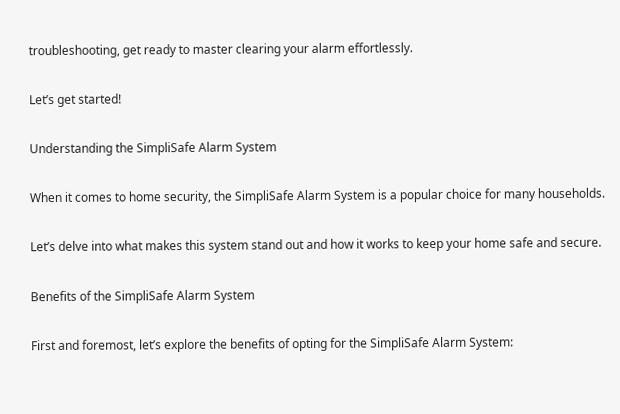troubleshooting, get ready to master clearing your alarm effortlessly.

Let’s get started!

Understanding the SimpliSafe Alarm System

When it comes to home security, the SimpliSafe Alarm System is a popular choice for many households.

Let’s delve into what makes this system stand out and how it works to keep your home safe and secure.

Benefits of the SimpliSafe Alarm System

First and foremost, let’s explore the benefits of opting for the SimpliSafe Alarm System: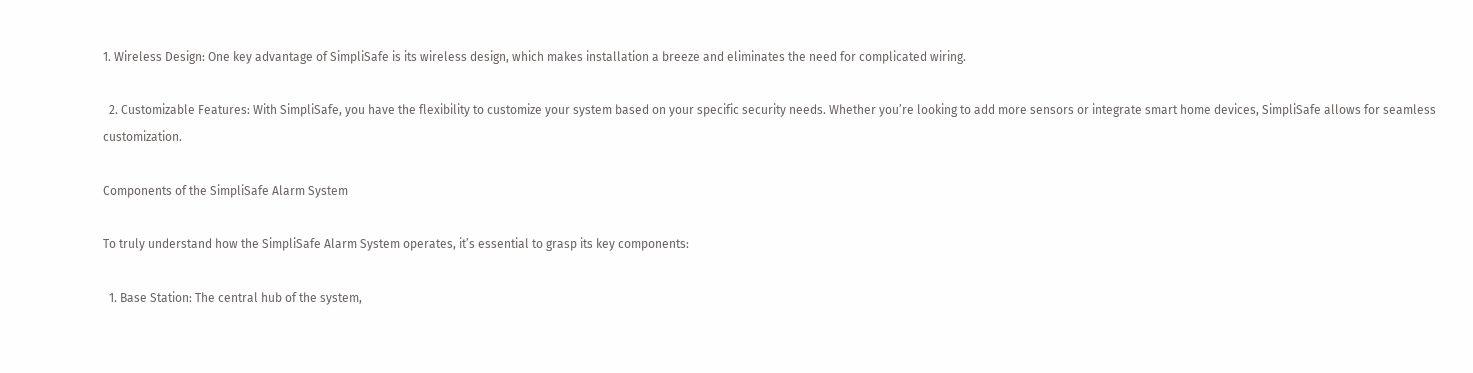1. Wireless Design: One key advantage of SimpliSafe is its wireless design, which makes installation a breeze and eliminates the need for complicated wiring.

  2. Customizable Features: With SimpliSafe, you have the flexibility to customize your system based on your specific security needs. Whether you’re looking to add more sensors or integrate smart home devices, SimpliSafe allows for seamless customization.

Components of the SimpliSafe Alarm System

To truly understand how the SimpliSafe Alarm System operates, it’s essential to grasp its key components:

  1. Base Station: The central hub of the system,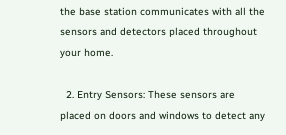the base station communicates with all the sensors and detectors placed throughout your home.

  2. Entry Sensors: These sensors are placed on doors and windows to detect any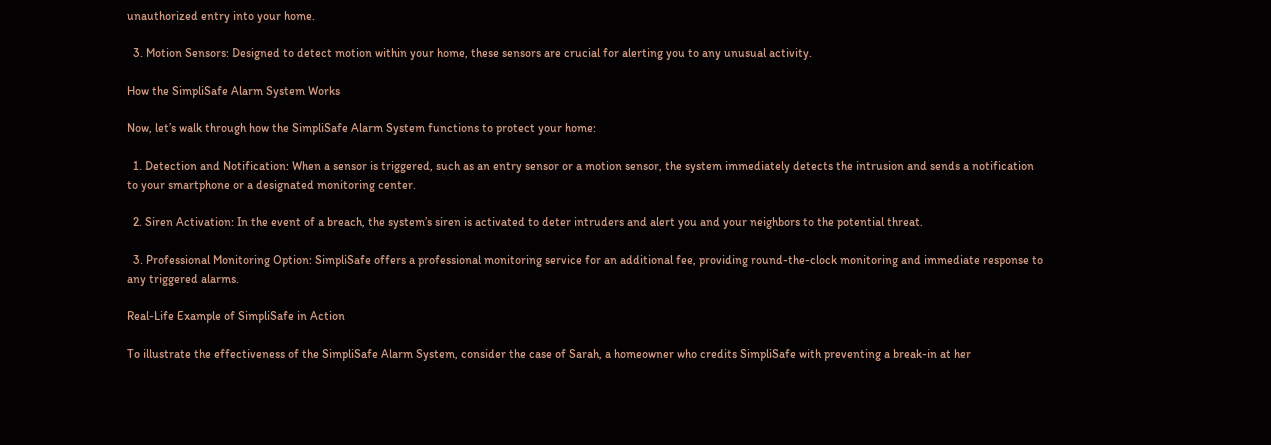unauthorized entry into your home.

  3. Motion Sensors: Designed to detect motion within your home, these sensors are crucial for alerting you to any unusual activity.

How the SimpliSafe Alarm System Works

Now, let’s walk through how the SimpliSafe Alarm System functions to protect your home:

  1. Detection and Notification: When a sensor is triggered, such as an entry sensor or a motion sensor, the system immediately detects the intrusion and sends a notification to your smartphone or a designated monitoring center.

  2. Siren Activation: In the event of a breach, the system’s siren is activated to deter intruders and alert you and your neighbors to the potential threat.

  3. Professional Monitoring Option: SimpliSafe offers a professional monitoring service for an additional fee, providing round-the-clock monitoring and immediate response to any triggered alarms.

Real-Life Example of SimpliSafe in Action

To illustrate the effectiveness of the SimpliSafe Alarm System, consider the case of Sarah, a homeowner who credits SimpliSafe with preventing a break-in at her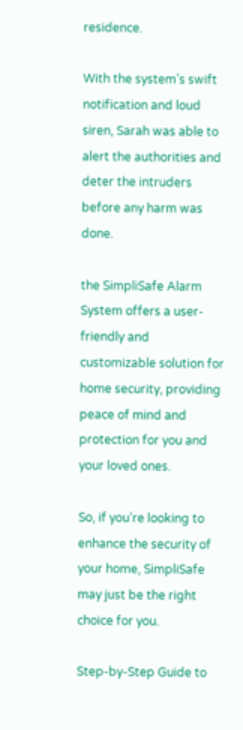residence.

With the system’s swift notification and loud siren, Sarah was able to alert the authorities and deter the intruders before any harm was done.

the SimpliSafe Alarm System offers a user-friendly and customizable solution for home security, providing peace of mind and protection for you and your loved ones.

So, if you’re looking to enhance the security of your home, SimpliSafe may just be the right choice for you.

Step-by-Step Guide to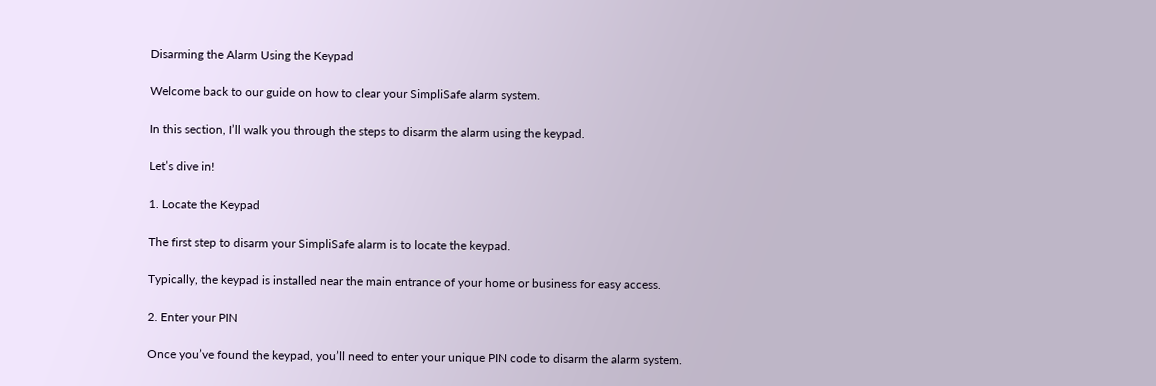Disarming the Alarm Using the Keypad

Welcome back to our guide on how to clear your SimpliSafe alarm system.

In this section, I’ll walk you through the steps to disarm the alarm using the keypad.

Let’s dive in!

1. Locate the Keypad

The first step to disarm your SimpliSafe alarm is to locate the keypad.

Typically, the keypad is installed near the main entrance of your home or business for easy access.

2. Enter your PIN

Once you’ve found the keypad, you’ll need to enter your unique PIN code to disarm the alarm system.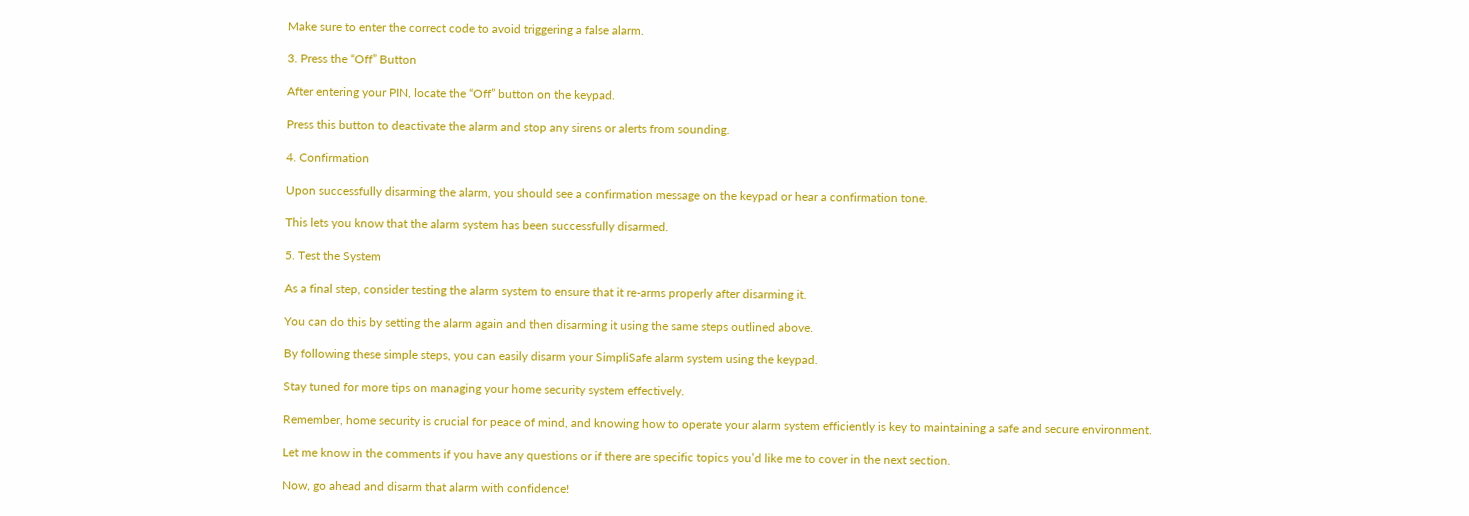Make sure to enter the correct code to avoid triggering a false alarm.

3. Press the “Off” Button

After entering your PIN, locate the “Off” button on the keypad.

Press this button to deactivate the alarm and stop any sirens or alerts from sounding.

4. Confirmation

Upon successfully disarming the alarm, you should see a confirmation message on the keypad or hear a confirmation tone.

This lets you know that the alarm system has been successfully disarmed.

5. Test the System

As a final step, consider testing the alarm system to ensure that it re-arms properly after disarming it.

You can do this by setting the alarm again and then disarming it using the same steps outlined above.

By following these simple steps, you can easily disarm your SimpliSafe alarm system using the keypad.

Stay tuned for more tips on managing your home security system effectively.

Remember, home security is crucial for peace of mind, and knowing how to operate your alarm system efficiently is key to maintaining a safe and secure environment.

Let me know in the comments if you have any questions or if there are specific topics you’d like me to cover in the next section.

Now, go ahead and disarm that alarm with confidence!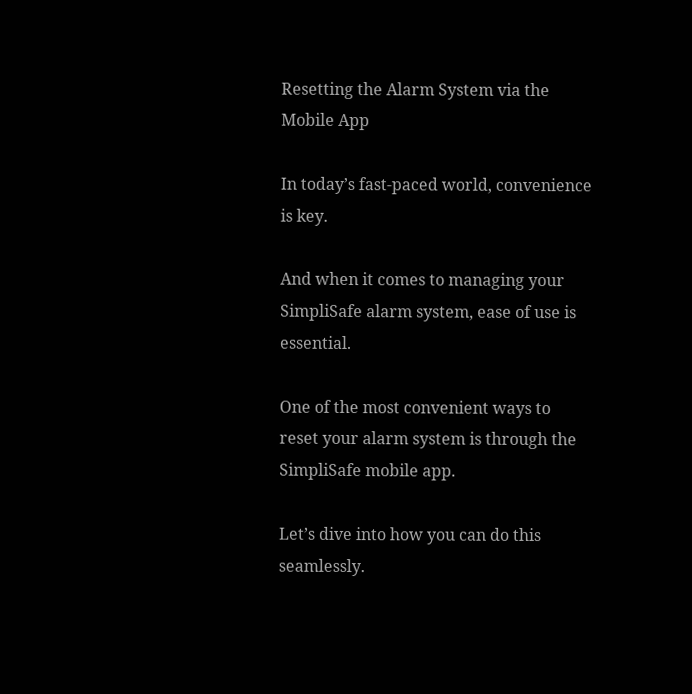Resetting the Alarm System via the Mobile App

In today’s fast-paced world, convenience is key.

And when it comes to managing your SimpliSafe alarm system, ease of use is essential.

One of the most convenient ways to reset your alarm system is through the SimpliSafe mobile app.

Let’s dive into how you can do this seamlessly.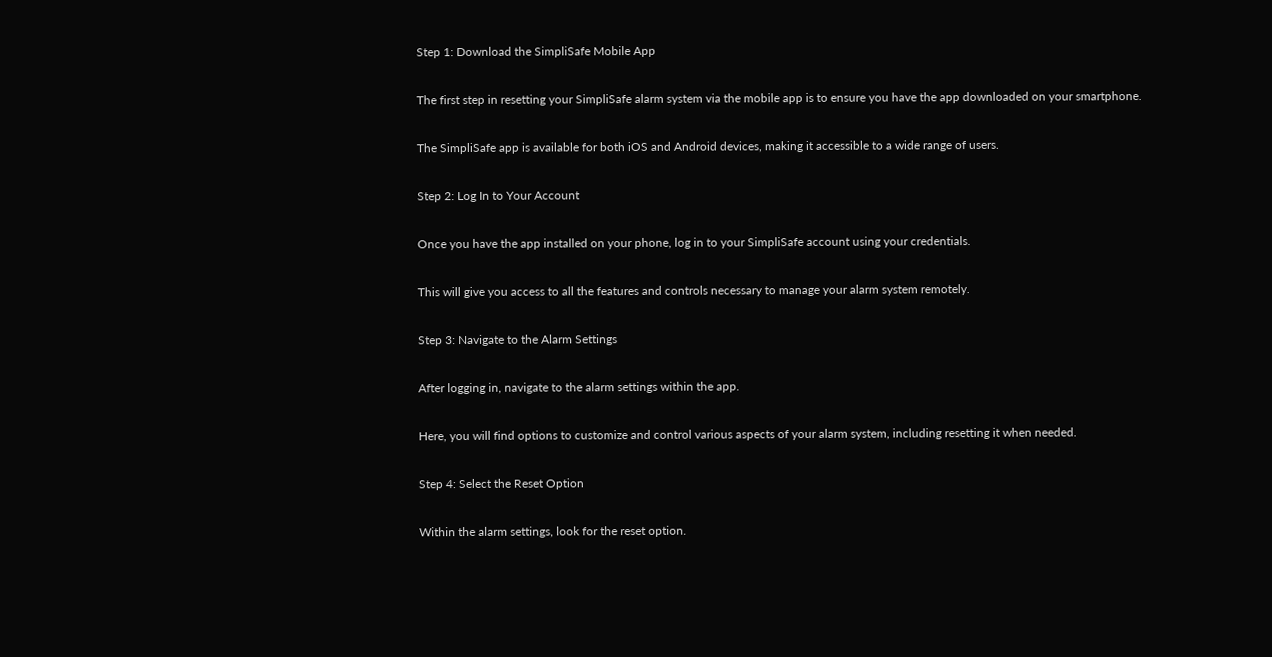Step 1: Download the SimpliSafe Mobile App

The first step in resetting your SimpliSafe alarm system via the mobile app is to ensure you have the app downloaded on your smartphone.

The SimpliSafe app is available for both iOS and Android devices, making it accessible to a wide range of users.

Step 2: Log In to Your Account

Once you have the app installed on your phone, log in to your SimpliSafe account using your credentials.

This will give you access to all the features and controls necessary to manage your alarm system remotely.

Step 3: Navigate to the Alarm Settings

After logging in, navigate to the alarm settings within the app.

Here, you will find options to customize and control various aspects of your alarm system, including resetting it when needed.

Step 4: Select the Reset Option

Within the alarm settings, look for the reset option.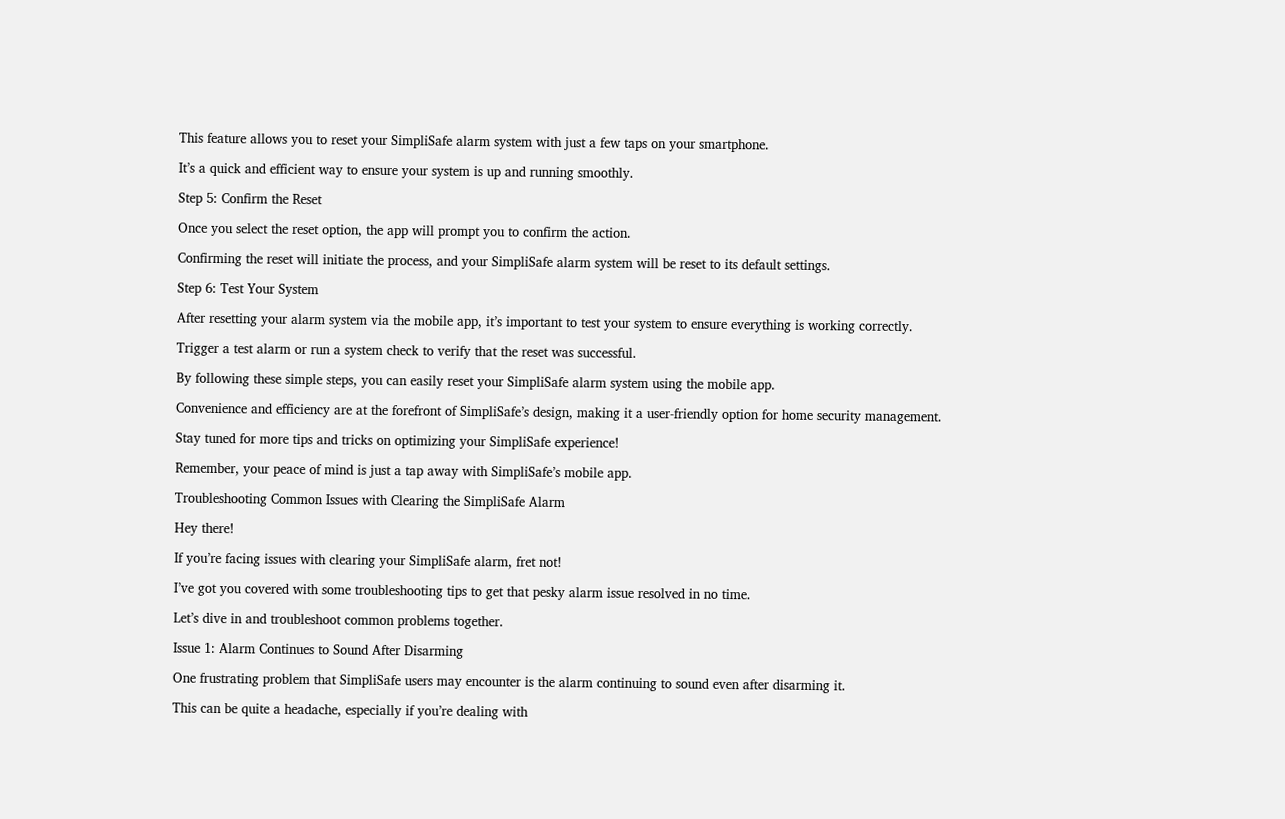This feature allows you to reset your SimpliSafe alarm system with just a few taps on your smartphone.

It’s a quick and efficient way to ensure your system is up and running smoothly.

Step 5: Confirm the Reset

Once you select the reset option, the app will prompt you to confirm the action.

Confirming the reset will initiate the process, and your SimpliSafe alarm system will be reset to its default settings.

Step 6: Test Your System

After resetting your alarm system via the mobile app, it’s important to test your system to ensure everything is working correctly.

Trigger a test alarm or run a system check to verify that the reset was successful.

By following these simple steps, you can easily reset your SimpliSafe alarm system using the mobile app.

Convenience and efficiency are at the forefront of SimpliSafe’s design, making it a user-friendly option for home security management.

Stay tuned for more tips and tricks on optimizing your SimpliSafe experience!

Remember, your peace of mind is just a tap away with SimpliSafe’s mobile app.

Troubleshooting Common Issues with Clearing the SimpliSafe Alarm

Hey there!

If you’re facing issues with clearing your SimpliSafe alarm, fret not!

I’ve got you covered with some troubleshooting tips to get that pesky alarm issue resolved in no time.

Let’s dive in and troubleshoot common problems together.

Issue 1: Alarm Continues to Sound After Disarming

One frustrating problem that SimpliSafe users may encounter is the alarm continuing to sound even after disarming it.

This can be quite a headache, especially if you’re dealing with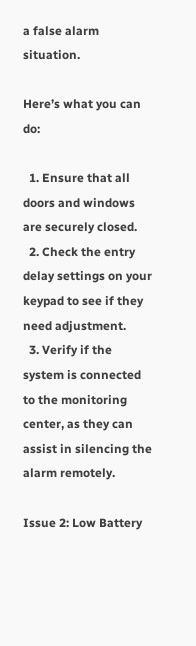a false alarm situation.

Here’s what you can do:

  1. Ensure that all doors and windows are securely closed.
  2. Check the entry delay settings on your keypad to see if they need adjustment.
  3. Verify if the system is connected to the monitoring center, as they can assist in silencing the alarm remotely.

Issue 2: Low Battery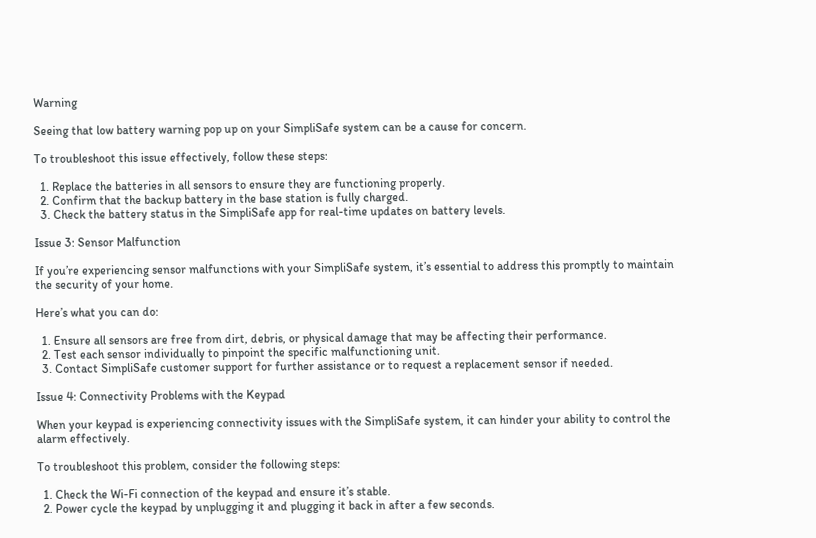Warning

Seeing that low battery warning pop up on your SimpliSafe system can be a cause for concern.

To troubleshoot this issue effectively, follow these steps:

  1. Replace the batteries in all sensors to ensure they are functioning properly.
  2. Confirm that the backup battery in the base station is fully charged.
  3. Check the battery status in the SimpliSafe app for real-time updates on battery levels.

Issue 3: Sensor Malfunction

If you’re experiencing sensor malfunctions with your SimpliSafe system, it’s essential to address this promptly to maintain the security of your home.

Here’s what you can do:

  1. Ensure all sensors are free from dirt, debris, or physical damage that may be affecting their performance.
  2. Test each sensor individually to pinpoint the specific malfunctioning unit.
  3. Contact SimpliSafe customer support for further assistance or to request a replacement sensor if needed.

Issue 4: Connectivity Problems with the Keypad

When your keypad is experiencing connectivity issues with the SimpliSafe system, it can hinder your ability to control the alarm effectively.

To troubleshoot this problem, consider the following steps:

  1. Check the Wi-Fi connection of the keypad and ensure it’s stable.
  2. Power cycle the keypad by unplugging it and plugging it back in after a few seconds.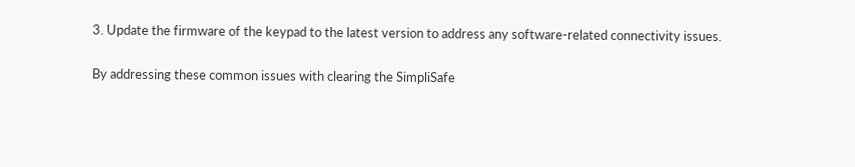3. Update the firmware of the keypad to the latest version to address any software-related connectivity issues.

By addressing these common issues with clearing the SimpliSafe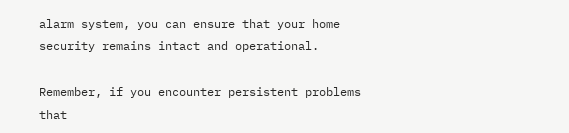alarm system, you can ensure that your home security remains intact and operational.

Remember, if you encounter persistent problems that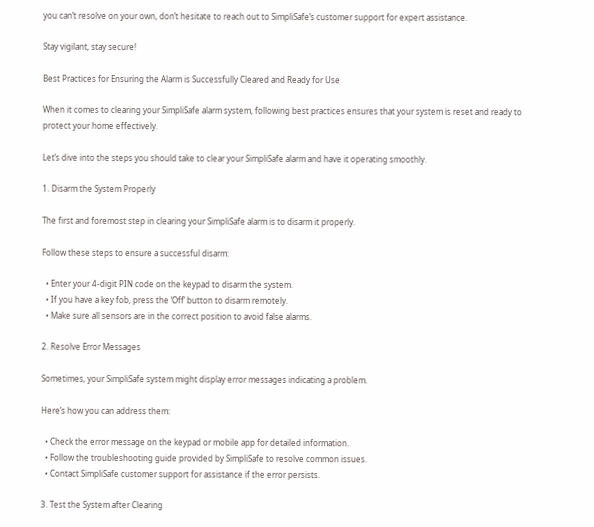you can’t resolve on your own, don’t hesitate to reach out to SimpliSafe’s customer support for expert assistance.

Stay vigilant, stay secure!

Best Practices for Ensuring the Alarm is Successfully Cleared and Ready for Use

When it comes to clearing your SimpliSafe alarm system, following best practices ensures that your system is reset and ready to protect your home effectively.

Let’s dive into the steps you should take to clear your SimpliSafe alarm and have it operating smoothly.

1. Disarm the System Properly

The first and foremost step in clearing your SimpliSafe alarm is to disarm it properly.

Follow these steps to ensure a successful disarm:

  • Enter your 4-digit PIN code on the keypad to disarm the system.
  • If you have a key fob, press the ‘Off’ button to disarm remotely.
  • Make sure all sensors are in the correct position to avoid false alarms.

2. Resolve Error Messages

Sometimes, your SimpliSafe system might display error messages indicating a problem.

Here’s how you can address them:

  • Check the error message on the keypad or mobile app for detailed information.
  • Follow the troubleshooting guide provided by SimpliSafe to resolve common issues.
  • Contact SimpliSafe customer support for assistance if the error persists.

3. Test the System after Clearing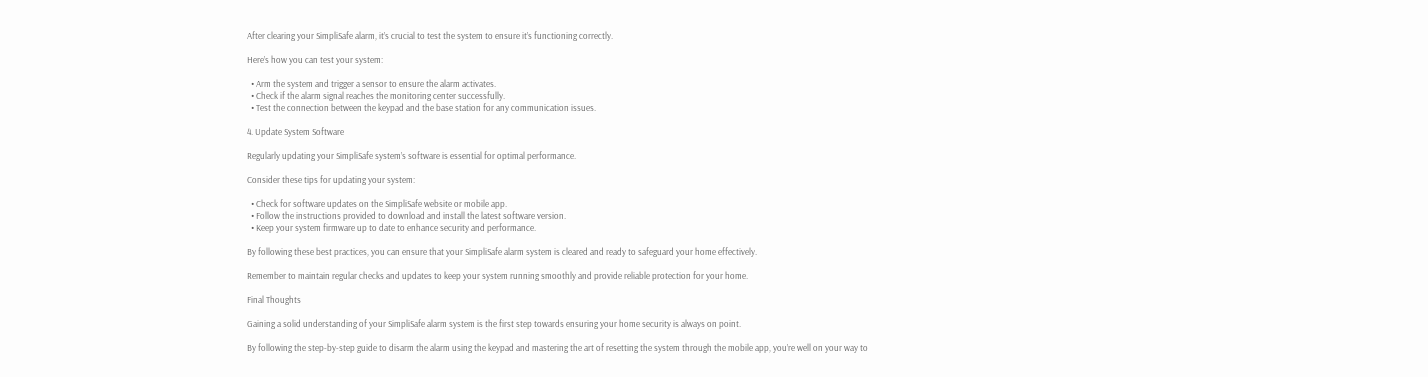After clearing your SimpliSafe alarm, it’s crucial to test the system to ensure it’s functioning correctly.

Here’s how you can test your system:

  • Arm the system and trigger a sensor to ensure the alarm activates.
  • Check if the alarm signal reaches the monitoring center successfully.
  • Test the connection between the keypad and the base station for any communication issues.

4. Update System Software

Regularly updating your SimpliSafe system’s software is essential for optimal performance.

Consider these tips for updating your system:

  • Check for software updates on the SimpliSafe website or mobile app.
  • Follow the instructions provided to download and install the latest software version.
  • Keep your system firmware up to date to enhance security and performance.

By following these best practices, you can ensure that your SimpliSafe alarm system is cleared and ready to safeguard your home effectively.

Remember to maintain regular checks and updates to keep your system running smoothly and provide reliable protection for your home.

Final Thoughts

Gaining a solid understanding of your SimpliSafe alarm system is the first step towards ensuring your home security is always on point.

By following the step-by-step guide to disarm the alarm using the keypad and mastering the art of resetting the system through the mobile app, you’re well on your way to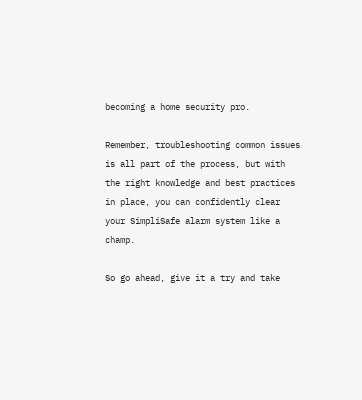becoming a home security pro.

Remember, troubleshooting common issues is all part of the process, but with the right knowledge and best practices in place, you can confidently clear your SimpliSafe alarm system like a champ.

So go ahead, give it a try and take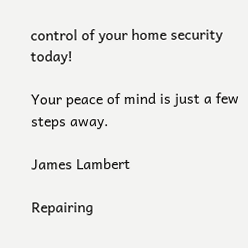control of your home security today!

Your peace of mind is just a few steps away.

James Lambert

Repairing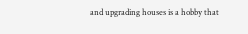and upgrading houses is a hobby that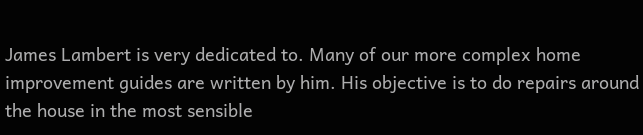James Lambert is very dedicated to. Many of our more complex home improvement guides are written by him. His objective is to do repairs around the house in the most sensible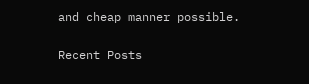and cheap manner possible.

Recent Posts